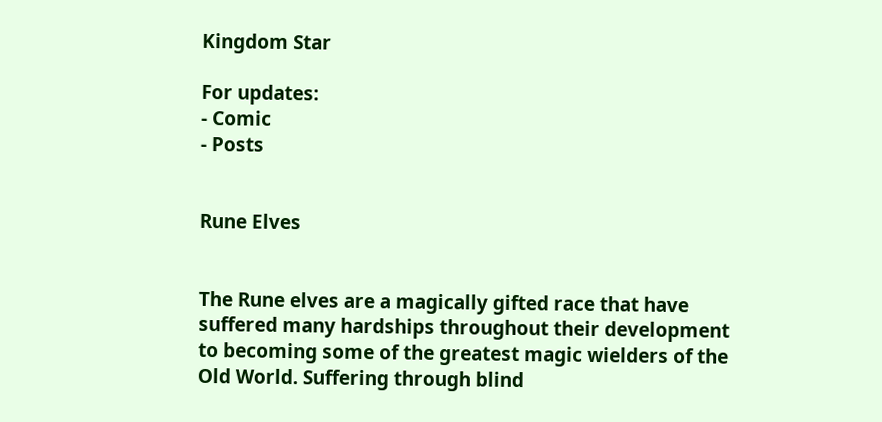Kingdom Star

For updates:
- Comic
- Posts


Rune Elves


The Rune elves are a magically gifted race that have suffered many hardships throughout their development to becoming some of the greatest magic wielders of the Old World. Suffering through blind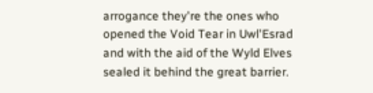arrogance they're the ones who opened the Void Tear in Uwl'Esrad and with the aid of the Wyld Elves sealed it behind the great barrier.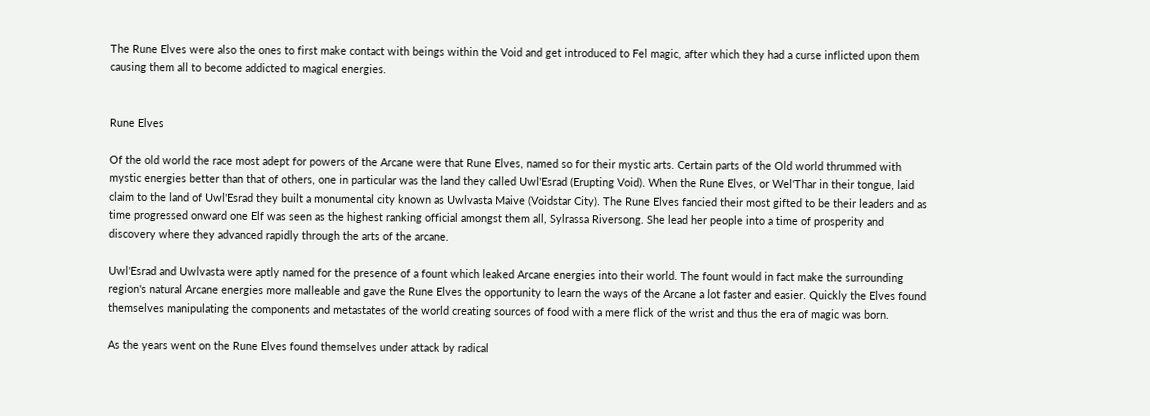The Rune Elves were also the ones to first make contact with beings within the Void and get introduced to Fel magic, after which they had a curse inflicted upon them causing them all to become addicted to magical energies.


Rune Elves

Of the old world the race most adept for powers of the Arcane were that Rune Elves, named so for their mystic arts. Certain parts of the Old world thrummed with mystic energies better than that of others, one in particular was the land they called Uwl'Esrad (Erupting Void). When the Rune Elves, or Wel'Thar in their tongue, laid claim to the land of Uwl'Esrad they built a monumental city known as Uwlvasta Maive (Voidstar City). The Rune Elves fancied their most gifted to be their leaders and as time progressed onward one Elf was seen as the highest ranking official amongst them all, Sylrassa Riversong. She lead her people into a time of prosperity and discovery where they advanced rapidly through the arts of the arcane.

Uwl'Esrad and Uwlvasta were aptly named for the presence of a fount which leaked Arcane energies into their world. The fount would in fact make the surrounding region's natural Arcane energies more malleable and gave the Rune Elves the opportunity to learn the ways of the Arcane a lot faster and easier. Quickly the Elves found themselves manipulating the components and metastates of the world creating sources of food with a mere flick of the wrist and thus the era of magic was born.

As the years went on the Rune Elves found themselves under attack by radical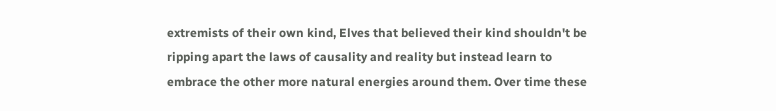extremists of their own kind, Elves that believed their kind shouldn't be ripping apart the laws of causality and reality but instead learn to embrace the other more natural energies around them. Over time these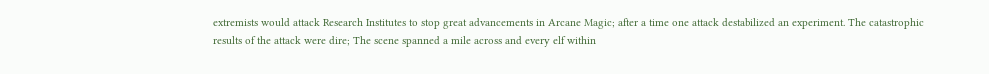extremists would attack Research Institutes to stop great advancements in Arcane Magic; after a time one attack destabilized an experiment. The catastrophic results of the attack were dire; The scene spanned a mile across and every elf within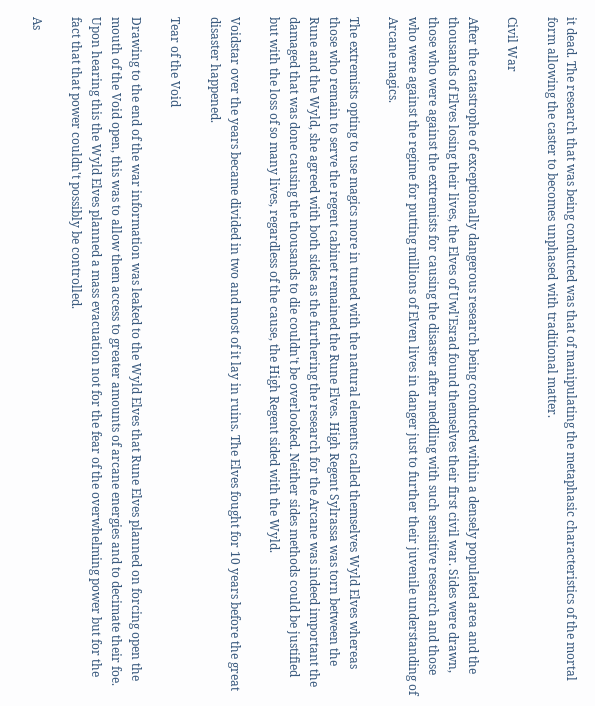it dead. The research that was being conducted was that of manipulating the metaphasic characteristics of the mortal form allowing the caster to becomes unphased with traditional matter.

Civil War

After the catastrophe of exceptionally dangerous research being conducted within a densely populated area and the thousands of Elves losing their lives, the Elves of Uwl'Esrad found themselves their first civil war. Sides were drawn, those who were against the extremists for causing the disaster after meddling with such sensitive research and those who were against the regime for putting millions of Elven lives in danger just to further their juvenile understanding of Arcane magics.

The extremists opting to use magics more in tuned with the natural elements called themselves Wyld Elves whereas those who remain to serve the regent cabinet remained the Rune Elves. High Regent Sylrassa was torn between the Rune and the Wyld, she agreed with both sides as the furthering the research for the Arcane was indeed important the damaged that was done causing the thousands to die couldn't be overlooked. Neither sides methods could be justified but with the loss of so many lives, regardless of the cause, the High Regent sided with the Wyld.

Voidstar over the years became divided in two and most of it lay in ruins. The Elves fought for 10 years before the great disaster happened.

Tear of the Void

Drawing to the end of the war information was leaked to the Wyld Elves that Rune Elves planned on forcing open the mouth of the Void open, this was to allow them access to greater amounts of arcane energies and to decimate their foe. Upon hearing this the Wyld Elves planned a mass evacuation not for the fear of the overwhelming power but for the fact that that power couldn't possibly be controlled.

As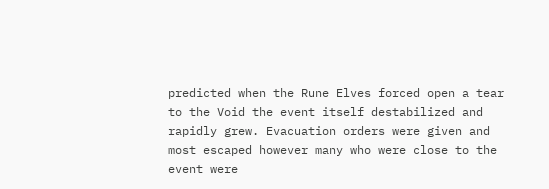predicted when the Rune Elves forced open a tear to the Void the event itself destabilized and rapidly grew. Evacuation orders were given and most escaped however many who were close to the event were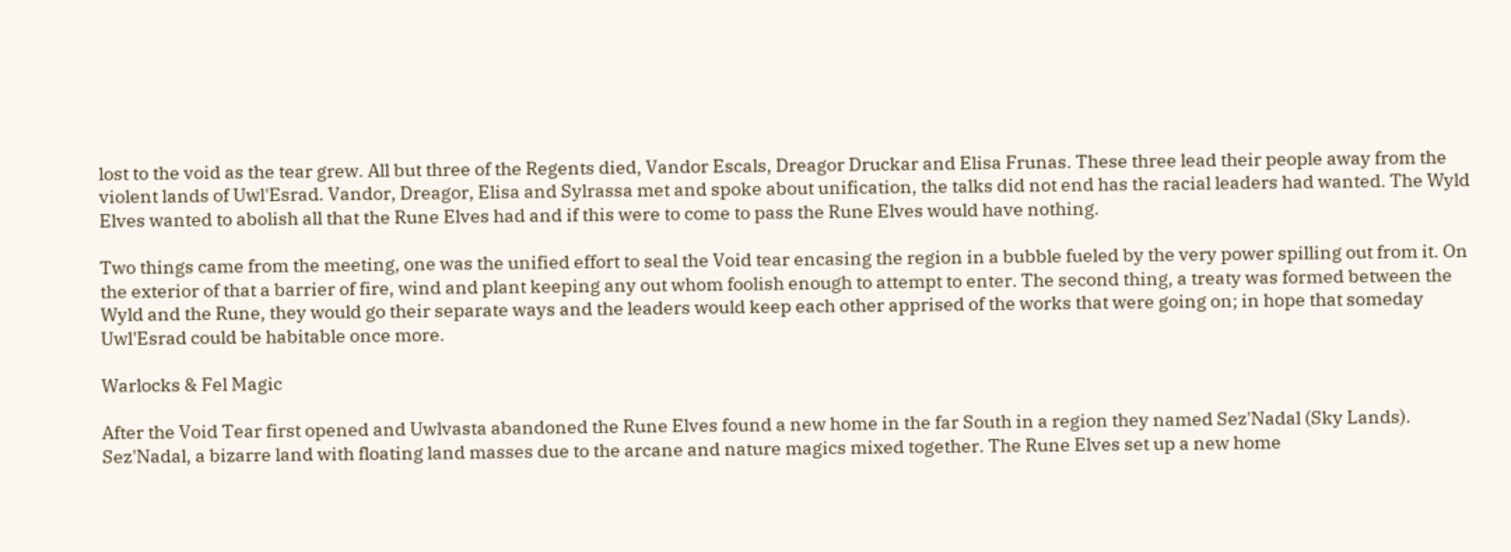lost to the void as the tear grew. All but three of the Regents died, Vandor Escals, Dreagor Druckar and Elisa Frunas. These three lead their people away from the violent lands of Uwl'Esrad. Vandor, Dreagor, Elisa and Sylrassa met and spoke about unification, the talks did not end has the racial leaders had wanted. The Wyld Elves wanted to abolish all that the Rune Elves had and if this were to come to pass the Rune Elves would have nothing.

Two things came from the meeting, one was the unified effort to seal the Void tear encasing the region in a bubble fueled by the very power spilling out from it. On the exterior of that a barrier of fire, wind and plant keeping any out whom foolish enough to attempt to enter. The second thing, a treaty was formed between the Wyld and the Rune, they would go their separate ways and the leaders would keep each other apprised of the works that were going on; in hope that someday Uwl'Esrad could be habitable once more.

Warlocks & Fel Magic

After the Void Tear first opened and Uwlvasta abandoned the Rune Elves found a new home in the far South in a region they named Sez'Nadal (Sky Lands). Sez'Nadal, a bizarre land with floating land masses due to the arcane and nature magics mixed together. The Rune Elves set up a new home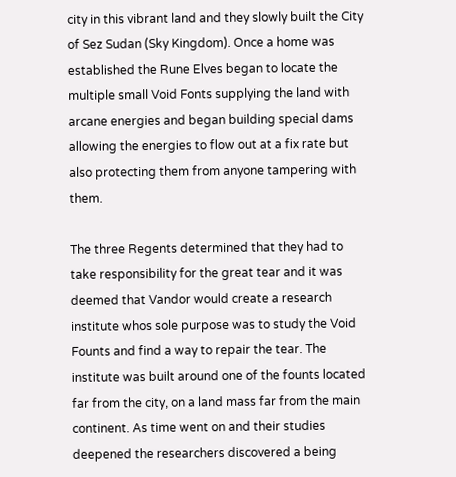city in this vibrant land and they slowly built the City of Sez Sudan (Sky Kingdom). Once a home was established the Rune Elves began to locate the multiple small Void Fonts supplying the land with arcane energies and began building special dams allowing the energies to flow out at a fix rate but also protecting them from anyone tampering with them.

The three Regents determined that they had to take responsibility for the great tear and it was deemed that Vandor would create a research institute whos sole purpose was to study the Void Founts and find a way to repair the tear. The institute was built around one of the founts located far from the city, on a land mass far from the main continent. As time went on and their studies deepened the researchers discovered a being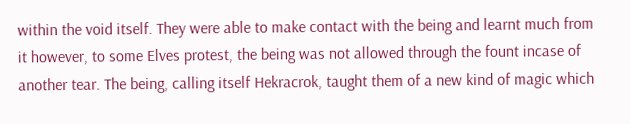within the void itself. They were able to make contact with the being and learnt much from it however, to some Elves protest, the being was not allowed through the fount incase of another tear. The being, calling itself Hekracrok, taught them of a new kind of magic which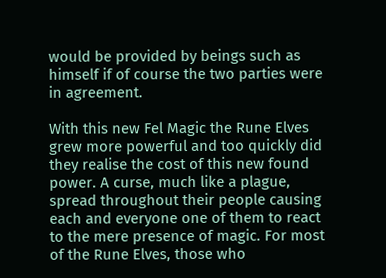would be provided by beings such as himself if of course the two parties were in agreement.

With this new Fel Magic the Rune Elves grew more powerful and too quickly did they realise the cost of this new found power. A curse, much like a plague, spread throughout their people causing each and everyone one of them to react to the mere presence of magic. For most of the Rune Elves, those who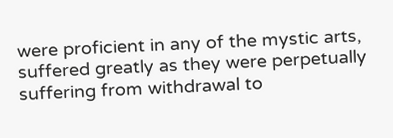were proficient in any of the mystic arts, suffered greatly as they were perpetually suffering from withdrawal to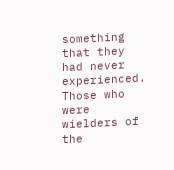something that they had never experienced. Those who were wielders of the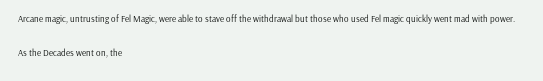Arcane magic, untrusting of Fel Magic, were able to stave off the withdrawal but those who used Fel magic quickly went mad with power.

As the Decades went on, the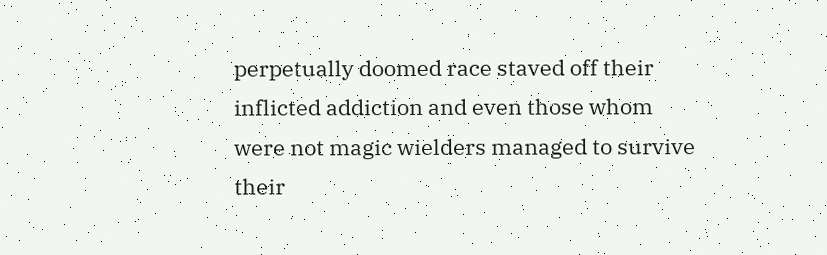perpetually doomed race staved off their inflicted addiction and even those whom were not magic wielders managed to survive their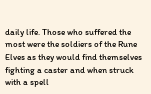daily life. Those who suffered the most were the soldiers of the Rune Elves as they would find themselves fighting a caster and when struck with a spell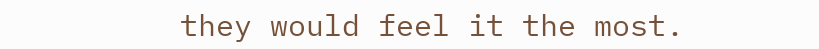they would feel it the most.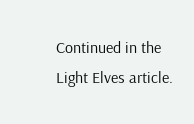Continued in the Light Elves article.